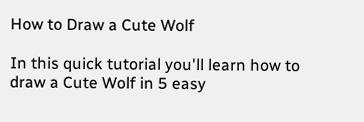How to Draw a Cute Wolf

In this quick tutorial you'll learn how to draw a Cute Wolf in 5 easy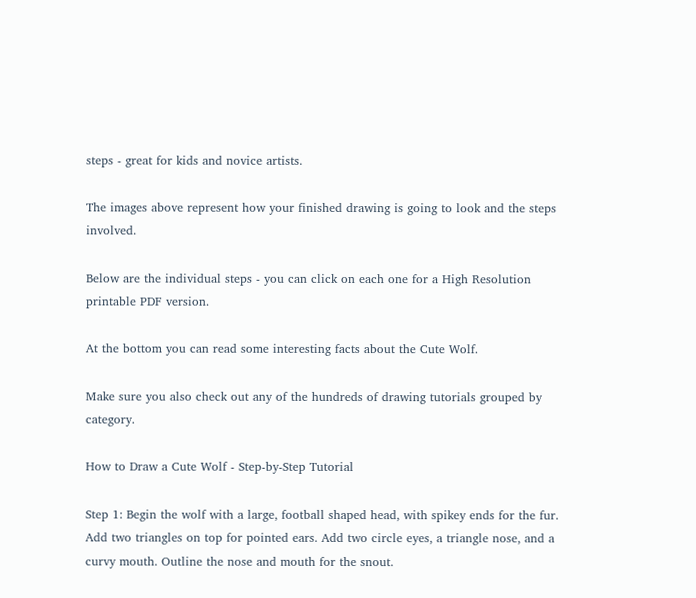steps - great for kids and novice artists.

The images above represent how your finished drawing is going to look and the steps involved.

Below are the individual steps - you can click on each one for a High Resolution printable PDF version.

At the bottom you can read some interesting facts about the Cute Wolf.

Make sure you also check out any of the hundreds of drawing tutorials grouped by category.

How to Draw a Cute Wolf - Step-by-Step Tutorial

Step 1: Begin the wolf with a large, football shaped head, with spikey ends for the fur. Add two triangles on top for pointed ears. Add two circle eyes, a triangle nose, and a curvy mouth. Outline the nose and mouth for the snout.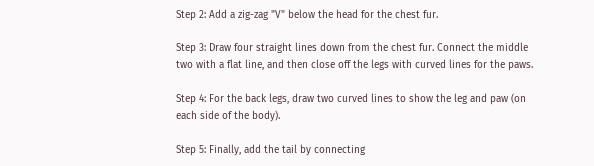Step 2: Add a zig-zag "V" below the head for the chest fur.

Step 3: Draw four straight lines down from the chest fur. Connect the middle two with a flat line, and then close off the legs with curved lines for the paws.

Step 4: For the back legs, draw two curved lines to show the leg and paw (on each side of the body).

Step 5: Finally, add the tail by connecting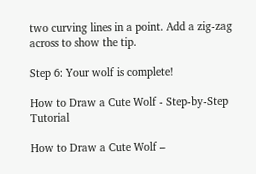two curving lines in a point. Add a zig-zag across to show the tip.

Step 6: Your wolf is complete!

How to Draw a Cute Wolf - Step-by-Step Tutorial

How to Draw a Cute Wolf –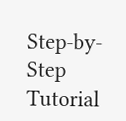Step-by-Step Tutorial